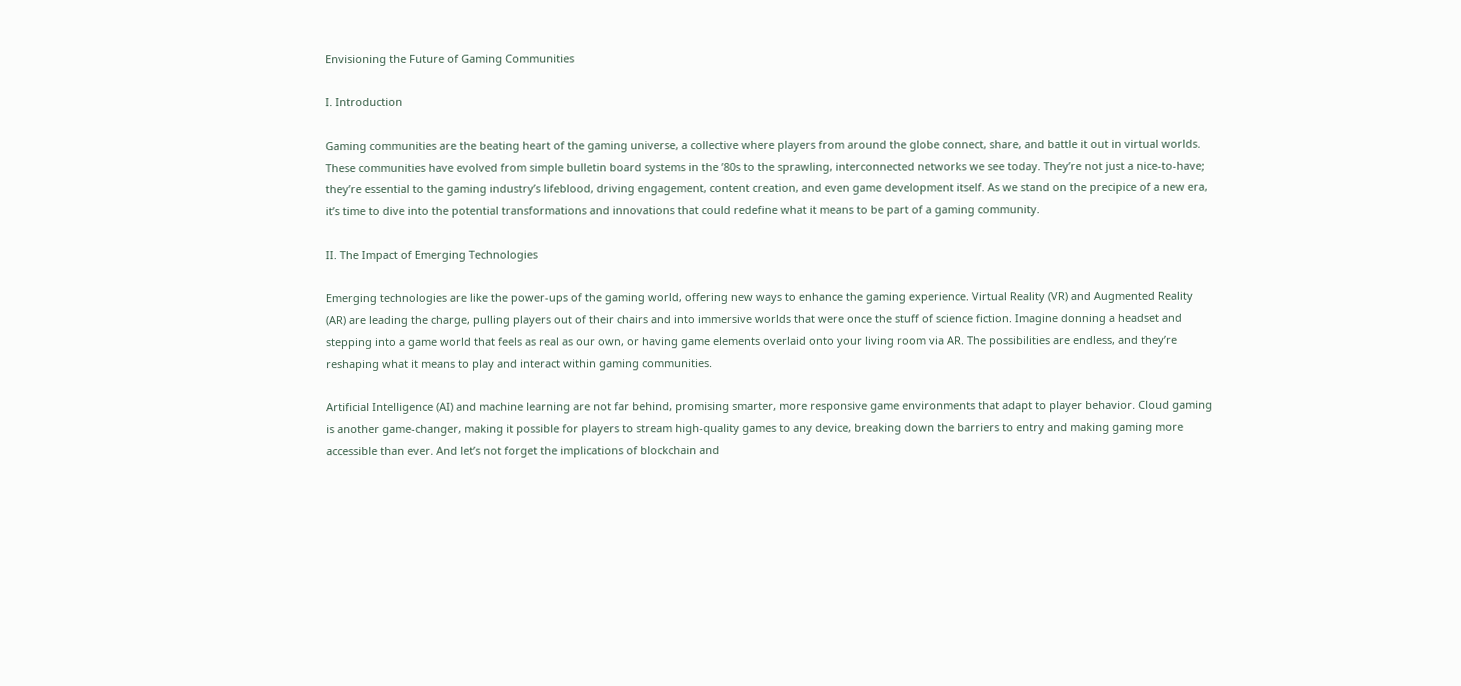Envisioning the Future of Gaming Communities

I. Introduction

Gaming communities are the beating heart of the gaming universe, a collective where players from around the globe connect, share, and battle it out in virtual worlds. These communities have evolved from simple bulletin board systems in the ’80s to the sprawling, interconnected networks we see today. They’re not just a nice-to-have; they’re essential to the gaming industry’s lifeblood, driving engagement, content creation, and even game development itself. As we stand on the precipice of a new era, it’s time to dive into the potential transformations and innovations that could redefine what it means to be part of a gaming community.

II. The Impact of Emerging Technologies

Emerging technologies are like the power-ups of the gaming world, offering new ways to enhance the gaming experience. Virtual Reality (VR) and Augmented Reality (AR) are leading the charge, pulling players out of their chairs and into immersive worlds that were once the stuff of science fiction. Imagine donning a headset and stepping into a game world that feels as real as our own, or having game elements overlaid onto your living room via AR. The possibilities are endless, and they’re reshaping what it means to play and interact within gaming communities.

Artificial Intelligence (AI) and machine learning are not far behind, promising smarter, more responsive game environments that adapt to player behavior. Cloud gaming is another game-changer, making it possible for players to stream high-quality games to any device, breaking down the barriers to entry and making gaming more accessible than ever. And let’s not forget the implications of blockchain and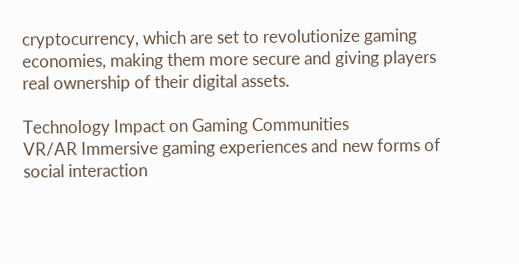cryptocurrency, which are set to revolutionize gaming economies, making them more secure and giving players real ownership of their digital assets.

Technology Impact on Gaming Communities
VR/AR Immersive gaming experiences and new forms of social interaction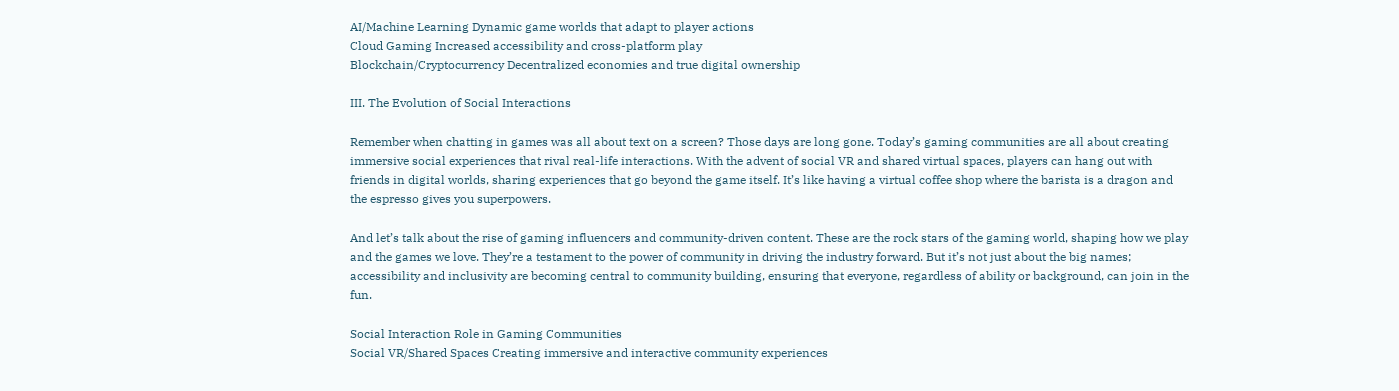AI/Machine Learning Dynamic game worlds that adapt to player actions
Cloud Gaming Increased accessibility and cross-platform play
Blockchain/Cryptocurrency Decentralized economies and true digital ownership

III. The Evolution of Social Interactions

Remember when chatting in games was all about text on a screen? Those days are long gone. Today’s gaming communities are all about creating immersive social experiences that rival real-life interactions. With the advent of social VR and shared virtual spaces, players can hang out with friends in digital worlds, sharing experiences that go beyond the game itself. It’s like having a virtual coffee shop where the barista is a dragon and the espresso gives you superpowers.

And let’s talk about the rise of gaming influencers and community-driven content. These are the rock stars of the gaming world, shaping how we play and the games we love. They’re a testament to the power of community in driving the industry forward. But it’s not just about the big names; accessibility and inclusivity are becoming central to community building, ensuring that everyone, regardless of ability or background, can join in the fun.

Social Interaction Role in Gaming Communities
Social VR/Shared Spaces Creating immersive and interactive community experiences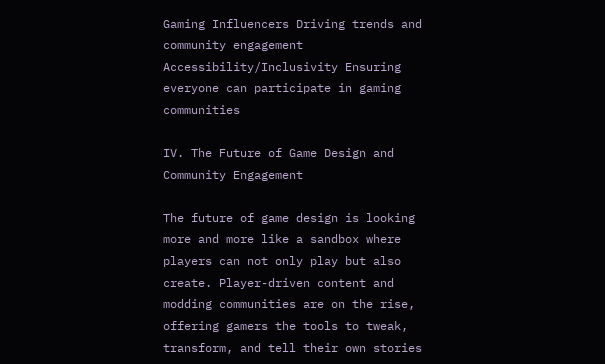Gaming Influencers Driving trends and community engagement
Accessibility/Inclusivity Ensuring everyone can participate in gaming communities

IV. The Future of Game Design and Community Engagement

The future of game design is looking more and more like a sandbox where players can not only play but also create. Player-driven content and modding communities are on the rise, offering gamers the tools to tweak, transform, and tell their own stories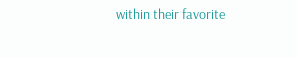within their favorite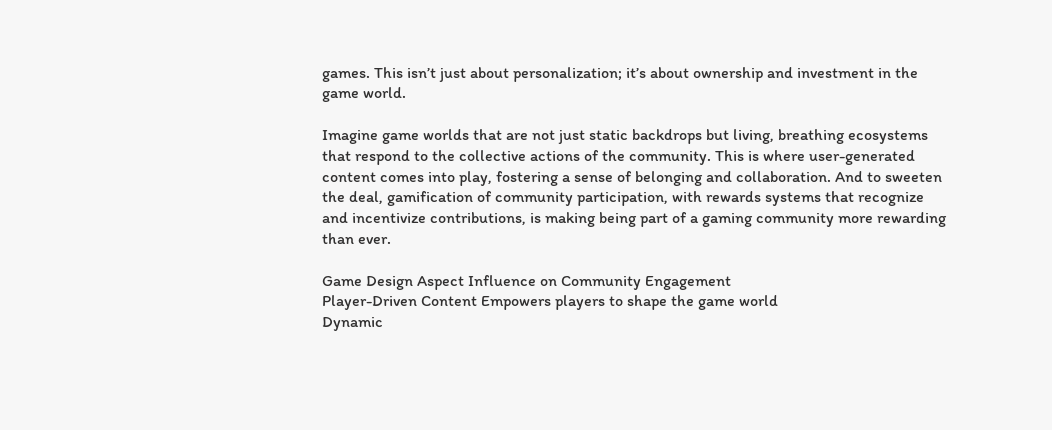games. This isn’t just about personalization; it’s about ownership and investment in the game world.

Imagine game worlds that are not just static backdrops but living, breathing ecosystems that respond to the collective actions of the community. This is where user-generated content comes into play, fostering a sense of belonging and collaboration. And to sweeten the deal, gamification of community participation, with rewards systems that recognize and incentivize contributions, is making being part of a gaming community more rewarding than ever.

Game Design Aspect Influence on Community Engagement
Player-Driven Content Empowers players to shape the game world
Dynamic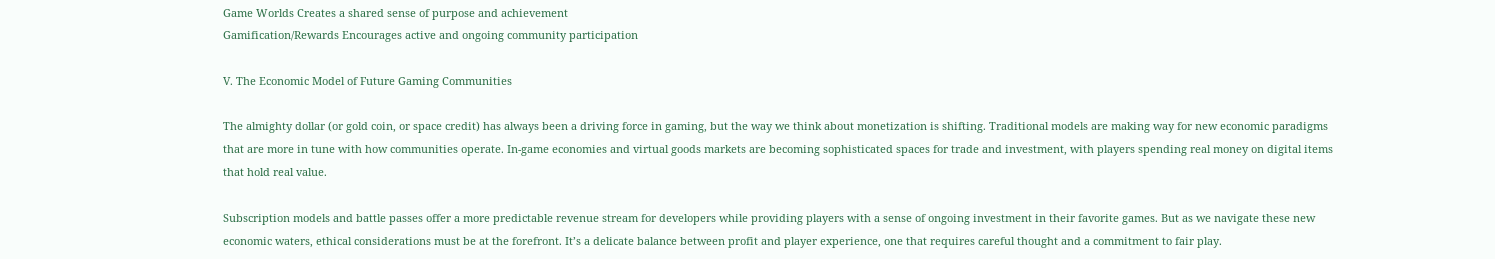Game Worlds Creates a shared sense of purpose and achievement
Gamification/Rewards Encourages active and ongoing community participation

V. The Economic Model of Future Gaming Communities

The almighty dollar (or gold coin, or space credit) has always been a driving force in gaming, but the way we think about monetization is shifting. Traditional models are making way for new economic paradigms that are more in tune with how communities operate. In-game economies and virtual goods markets are becoming sophisticated spaces for trade and investment, with players spending real money on digital items that hold real value.

Subscription models and battle passes offer a more predictable revenue stream for developers while providing players with a sense of ongoing investment in their favorite games. But as we navigate these new economic waters, ethical considerations must be at the forefront. It’s a delicate balance between profit and player experience, one that requires careful thought and a commitment to fair play.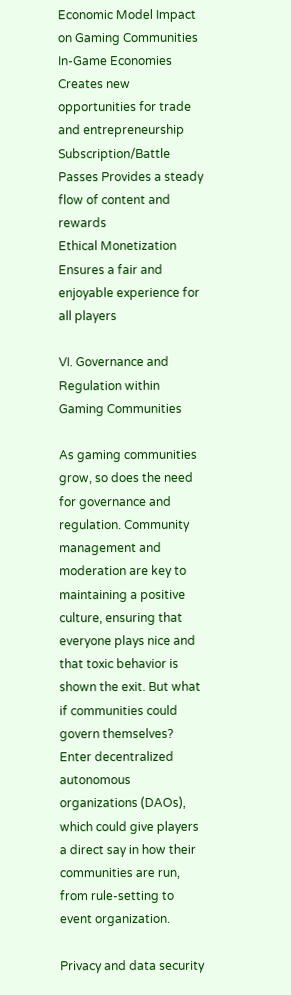Economic Model Impact on Gaming Communities
In-Game Economies Creates new opportunities for trade and entrepreneurship
Subscription/Battle Passes Provides a steady flow of content and rewards
Ethical Monetization Ensures a fair and enjoyable experience for all players

VI. Governance and Regulation within Gaming Communities

As gaming communities grow, so does the need for governance and regulation. Community management and moderation are key to maintaining a positive culture, ensuring that everyone plays nice and that toxic behavior is shown the exit. But what if communities could govern themselves? Enter decentralized autonomous organizations (DAOs), which could give players a direct say in how their communities are run, from rule-setting to event organization.

Privacy and data security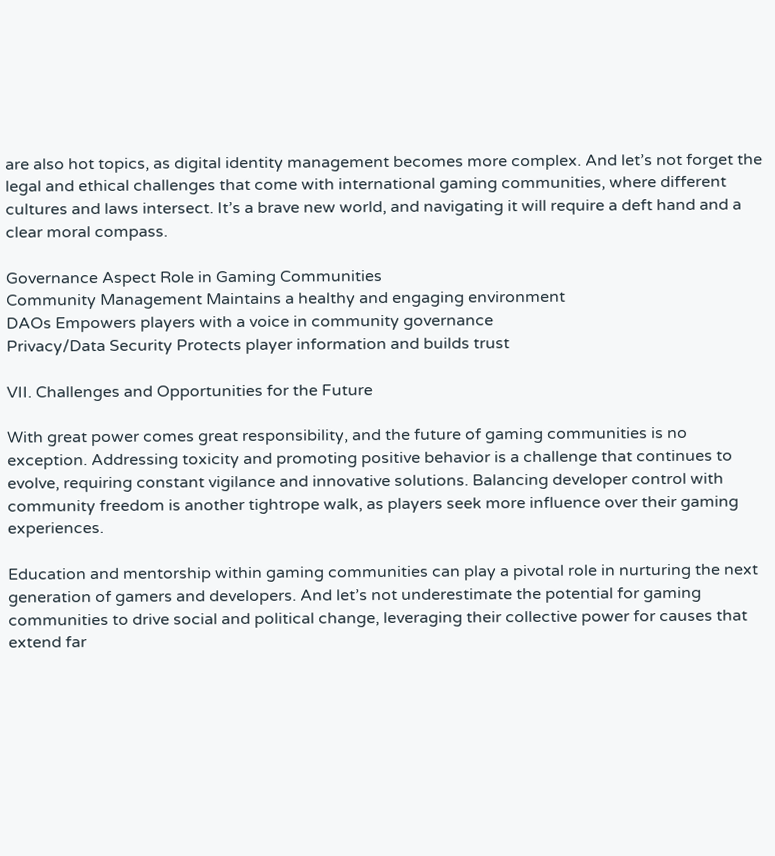are also hot topics, as digital identity management becomes more complex. And let’s not forget the legal and ethical challenges that come with international gaming communities, where different cultures and laws intersect. It’s a brave new world, and navigating it will require a deft hand and a clear moral compass.

Governance Aspect Role in Gaming Communities
Community Management Maintains a healthy and engaging environment
DAOs Empowers players with a voice in community governance
Privacy/Data Security Protects player information and builds trust

VII. Challenges and Opportunities for the Future

With great power comes great responsibility, and the future of gaming communities is no exception. Addressing toxicity and promoting positive behavior is a challenge that continues to evolve, requiring constant vigilance and innovative solutions. Balancing developer control with community freedom is another tightrope walk, as players seek more influence over their gaming experiences.

Education and mentorship within gaming communities can play a pivotal role in nurturing the next generation of gamers and developers. And let’s not underestimate the potential for gaming communities to drive social and political change, leveraging their collective power for causes that extend far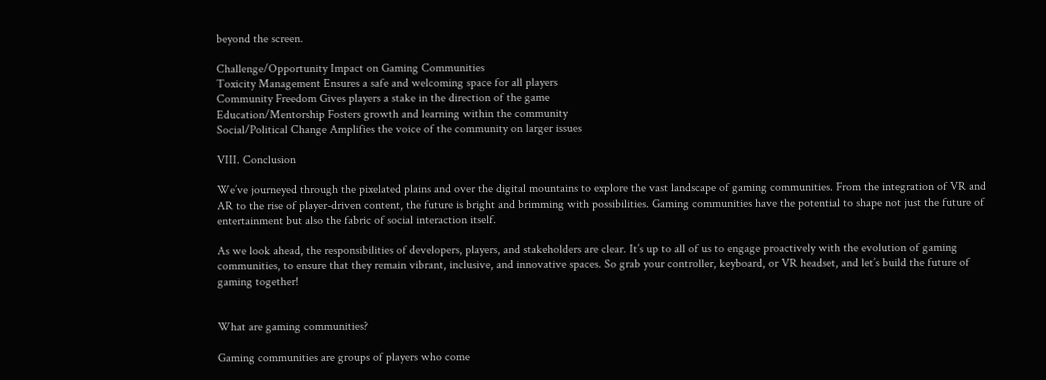beyond the screen.

Challenge/Opportunity Impact on Gaming Communities
Toxicity Management Ensures a safe and welcoming space for all players
Community Freedom Gives players a stake in the direction of the game
Education/Mentorship Fosters growth and learning within the community
Social/Political Change Amplifies the voice of the community on larger issues

VIII. Conclusion

We’ve journeyed through the pixelated plains and over the digital mountains to explore the vast landscape of gaming communities. From the integration of VR and AR to the rise of player-driven content, the future is bright and brimming with possibilities. Gaming communities have the potential to shape not just the future of entertainment but also the fabric of social interaction itself.

As we look ahead, the responsibilities of developers, players, and stakeholders are clear. It’s up to all of us to engage proactively with the evolution of gaming communities, to ensure that they remain vibrant, inclusive, and innovative spaces. So grab your controller, keyboard, or VR headset, and let’s build the future of gaming together!


What are gaming communities?

Gaming communities are groups of players who come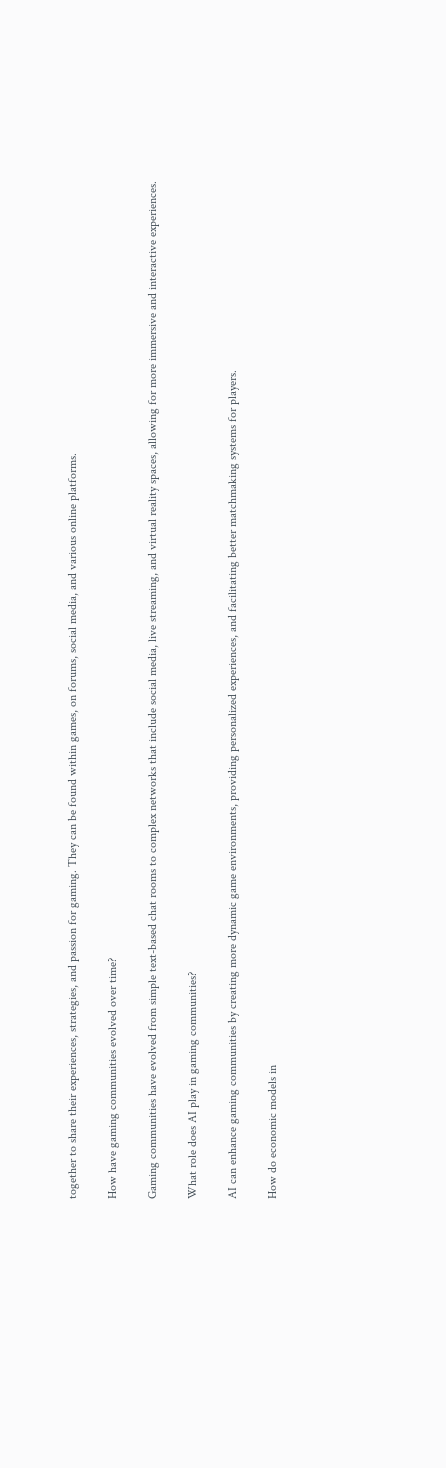together to share their experiences, strategies, and passion for gaming. They can be found within games, on forums, social media, and various online platforms.

How have gaming communities evolved over time?

Gaming communities have evolved from simple text-based chat rooms to complex networks that include social media, live streaming, and virtual reality spaces, allowing for more immersive and interactive experiences.

What role does AI play in gaming communities?

AI can enhance gaming communities by creating more dynamic game environments, providing personalized experiences, and facilitating better matchmaking systems for players.

How do economic models in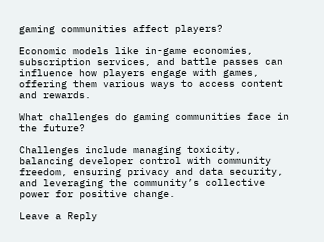gaming communities affect players?

Economic models like in-game economies, subscription services, and battle passes can influence how players engage with games, offering them various ways to access content and rewards.

What challenges do gaming communities face in the future?

Challenges include managing toxicity, balancing developer control with community freedom, ensuring privacy and data security, and leveraging the community’s collective power for positive change.

Leave a Reply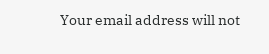Your email address will not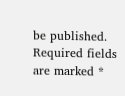be published. Required fields are marked *